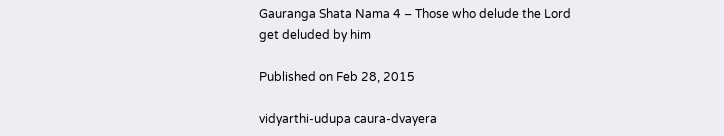Gauranga Shata Nama 4 – Those who delude the Lord get deluded by him

Published on Feb 28, 2015

vidyarthi-udupa caura-dvayera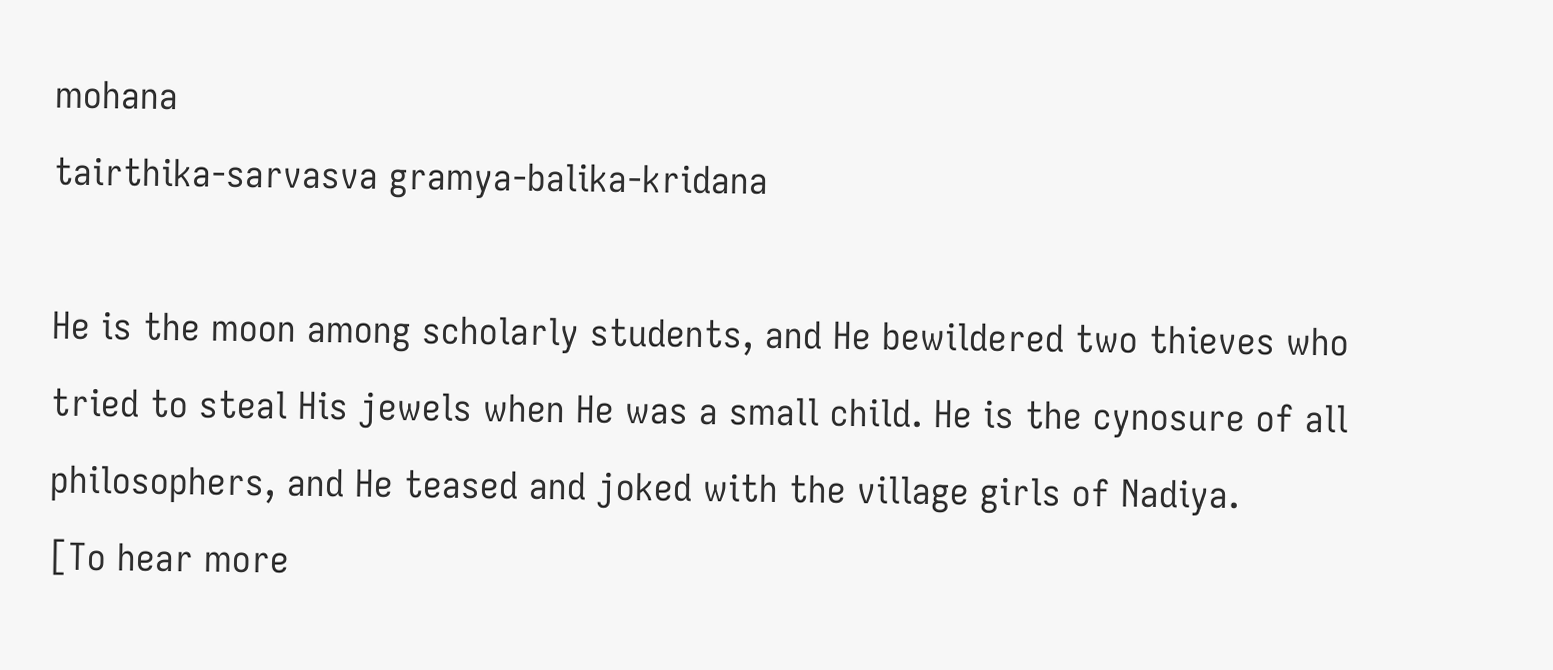mohana
tairthika-sarvasva gramya-balika-kridana

He is the moon among scholarly students, and He bewildered two thieves who tried to steal His jewels when He was a small child. He is the cynosure of all philosophers, and He teased and joked with the village girls of Nadiya.
[To hear more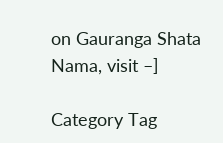on Gauranga Shata Nama, visit –]

Category Tag